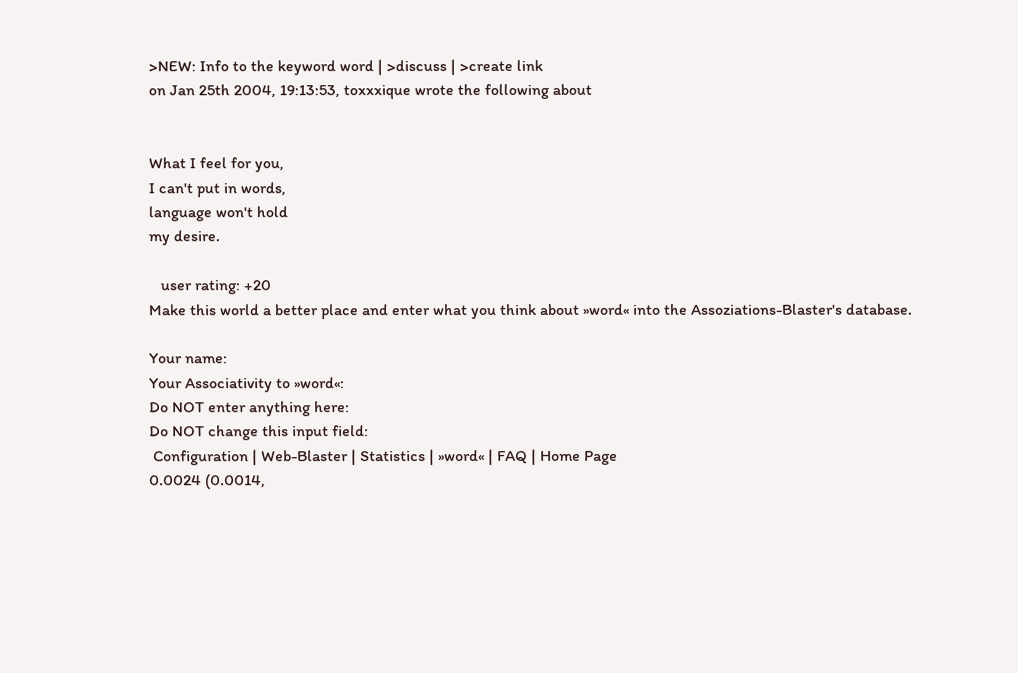>NEW: Info to the keyword word | >discuss | >create link
on Jan 25th 2004, 19:13:53, toxxxique wrote the following about


What I feel for you,
I can't put in words,
language won't hold
my desire.

   user rating: +20
Make this world a better place and enter what you think about »word« into the Assoziations-Blaster's database.

Your name:
Your Associativity to »word«:
Do NOT enter anything here:
Do NOT change this input field:
 Configuration | Web-Blaster | Statistics | »word« | FAQ | Home Page
0.0024 (0.0014,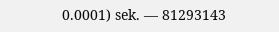0.0001) sek. –– 81293143